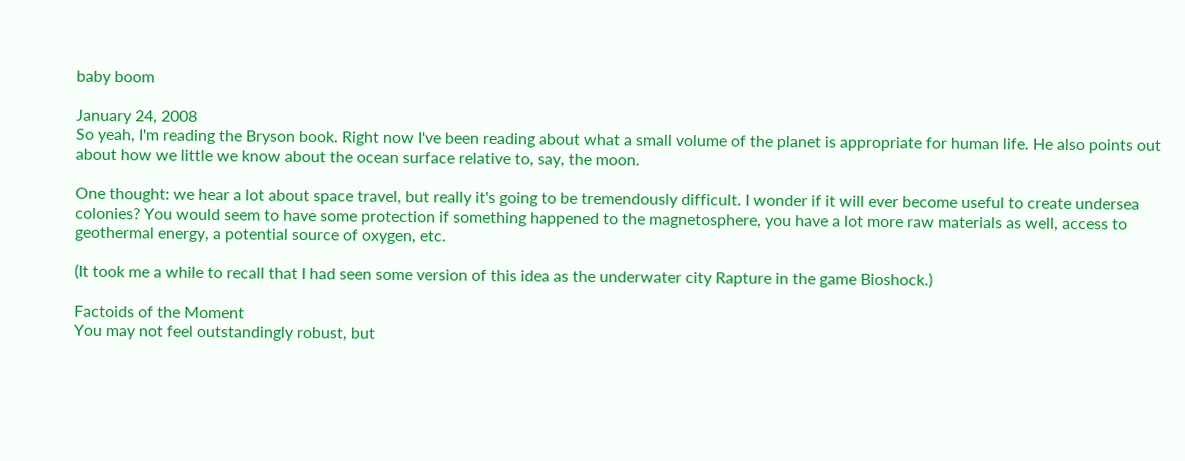baby boom

January 24, 2008
So yeah, I'm reading the Bryson book. Right now I've been reading about what a small volume of the planet is appropriate for human life. He also points out about how we little we know about the ocean surface relative to, say, the moon.

One thought: we hear a lot about space travel, but really it's going to be tremendously difficult. I wonder if it will ever become useful to create undersea colonies? You would seem to have some protection if something happened to the magnetosphere, you have a lot more raw materials as well, access to geothermal energy, a potential source of oxygen, etc.

(It took me a while to recall that I had seen some version of this idea as the underwater city Rapture in the game Bioshock.)

Factoids of the Moment
You may not feel outstandingly robust, but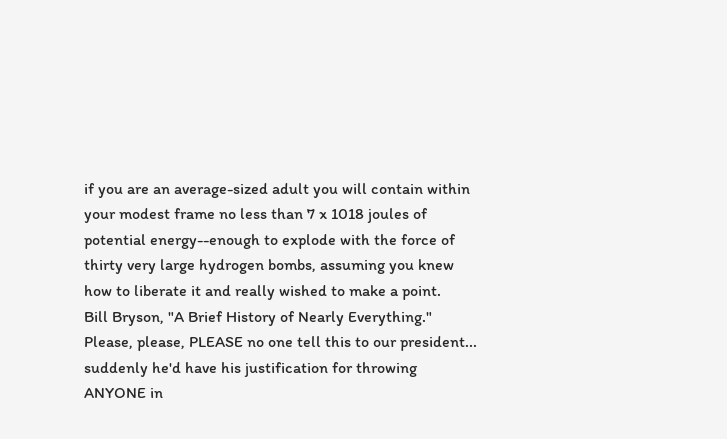if you are an average-sized adult you will contain within your modest frame no less than 7 x 1018 joules of potential energy--enough to explode with the force of thirty very large hydrogen bombs, assuming you knew how to liberate it and really wished to make a point.
Bill Bryson, "A Brief History of Nearly Everything."
Please, please, PLEASE no one tell this to our president... suddenly he'd have his justification for throwing ANYONE in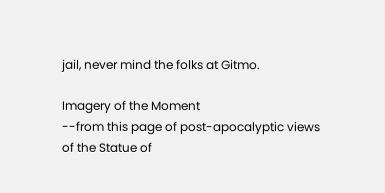jail, never mind the folks at Gitmo.

Imagery of the Moment
--from this page of post-apocalyptic views of the Statue of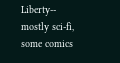Liberty-- mostly sci-fi, some comics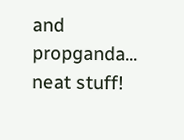and propganda... neat stuff!